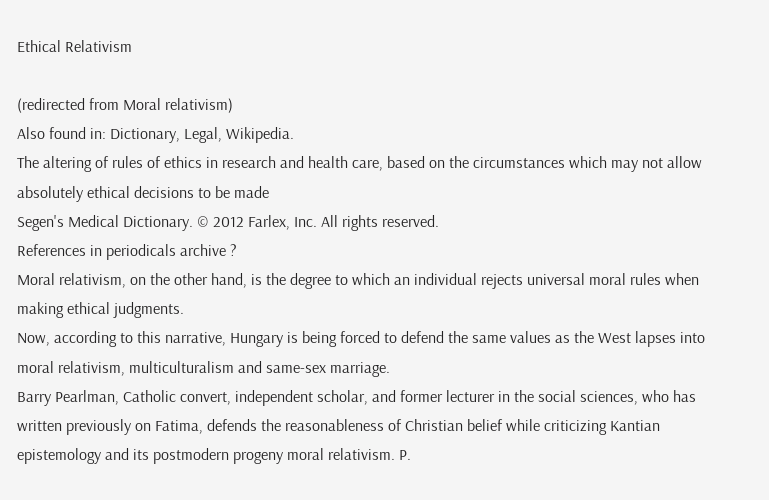Ethical Relativism

(redirected from Moral relativism)
Also found in: Dictionary, Legal, Wikipedia.
The altering of rules of ethics in research and health care, based on the circumstances which may not allow absolutely ethical decisions to be made
Segen's Medical Dictionary. © 2012 Farlex, Inc. All rights reserved.
References in periodicals archive ?
Moral relativism, on the other hand, is the degree to which an individual rejects universal moral rules when making ethical judgments.
Now, according to this narrative, Hungary is being forced to defend the same values as the West lapses into moral relativism, multiculturalism and same-sex marriage.
Barry Pearlman, Catholic convert, independent scholar, and former lecturer in the social sciences, who has written previously on Fatima, defends the reasonableness of Christian belief while criticizing Kantian epistemology and its postmodern progeny moral relativism. P.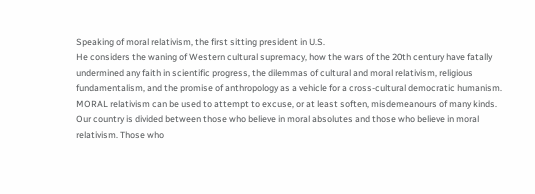Speaking of moral relativism, the first sitting president in U.S.
He considers the waning of Western cultural supremacy, how the wars of the 20th century have fatally undermined any faith in scientific progress, the dilemmas of cultural and moral relativism, religious fundamentalism, and the promise of anthropology as a vehicle for a cross-cultural democratic humanism.
MORAL relativism can be used to attempt to excuse, or at least soften, misdemeanours of many kinds.
Our country is divided between those who believe in moral absolutes and those who believe in moral relativism. Those who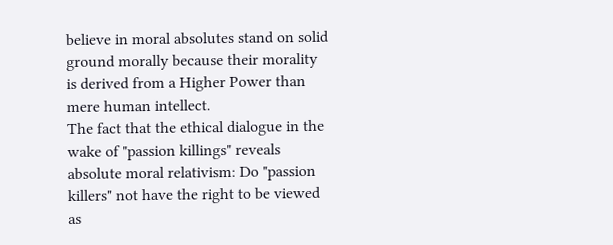believe in moral absolutes stand on solid ground morally because their morality is derived from a Higher Power than mere human intellect.
The fact that the ethical dialogue in the wake of "passion killings" reveals absolute moral relativism: Do "passion killers" not have the right to be viewed as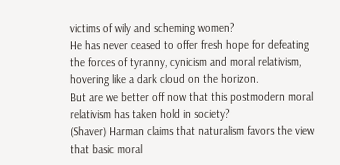victims of wily and scheming women?
He has never ceased to offer fresh hope for defeating the forces of tyranny, cynicism and moral relativism, hovering like a dark cloud on the horizon.
But are we better off now that this postmodern moral relativism has taken hold in society?
(Shaver) Harman claims that naturalism favors the view that basic moral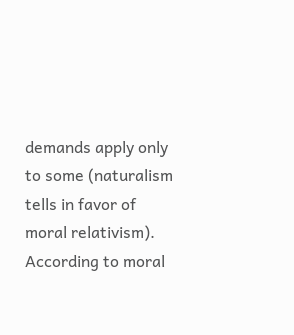demands apply only to some (naturalism tells in favor of moral relativism).
According to moral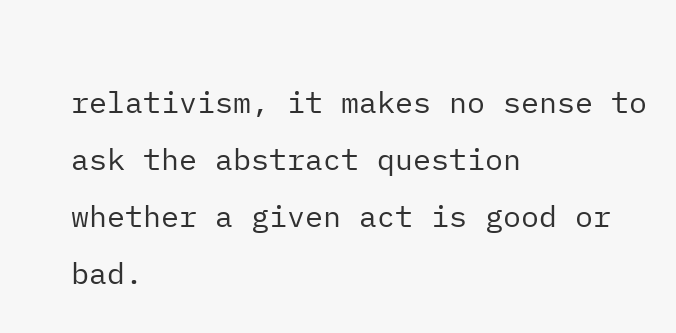relativism, it makes no sense to ask the abstract question whether a given act is good or bad.